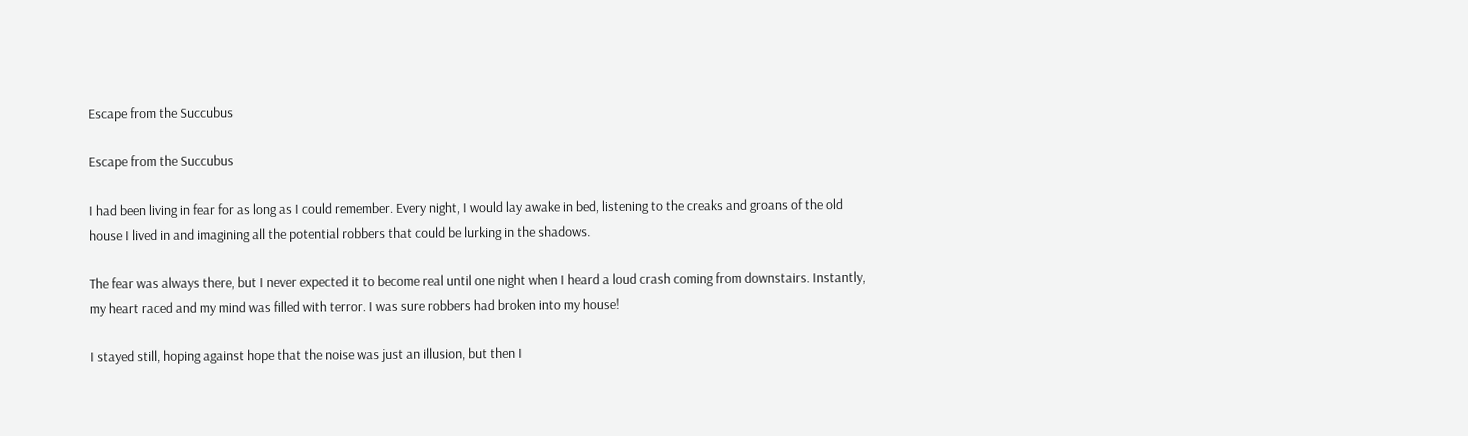Escape from the Succubus

Escape from the Succubus

I had been living in fear for as long as I could remember. Every night, I would lay awake in bed, listening to the creaks and groans of the old house I lived in and imagining all the potential robbers that could be lurking in the shadows.

The fear was always there, but I never expected it to become real until one night when I heard a loud crash coming from downstairs. Instantly, my heart raced and my mind was filled with terror. I was sure robbers had broken into my house!

I stayed still, hoping against hope that the noise was just an illusion, but then I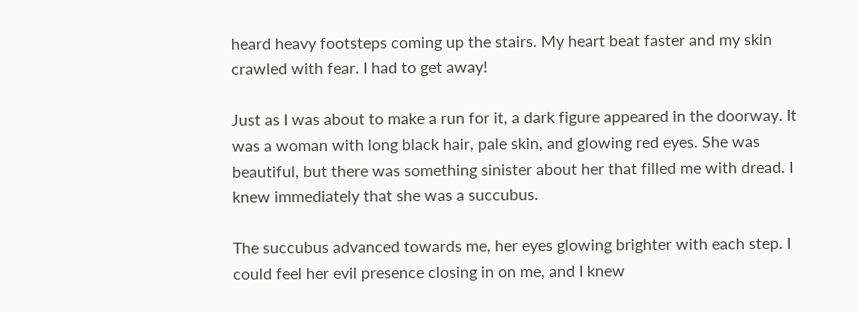heard heavy footsteps coming up the stairs. My heart beat faster and my skin crawled with fear. I had to get away!

Just as I was about to make a run for it, a dark figure appeared in the doorway. It was a woman with long black hair, pale skin, and glowing red eyes. She was beautiful, but there was something sinister about her that filled me with dread. I knew immediately that she was a succubus.

The succubus advanced towards me, her eyes glowing brighter with each step. I could feel her evil presence closing in on me, and I knew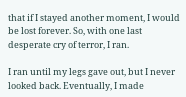that if I stayed another moment, I would be lost forever. So, with one last desperate cry of terror, I ran.

I ran until my legs gave out, but I never looked back. Eventually, I made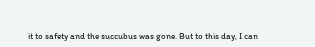it to safety and the succubus was gone. But to this day, I can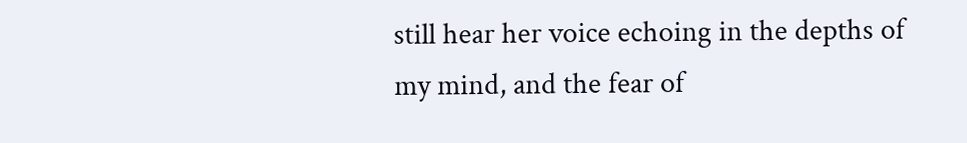still hear her voice echoing in the depths of my mind, and the fear of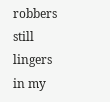robbers still lingers in my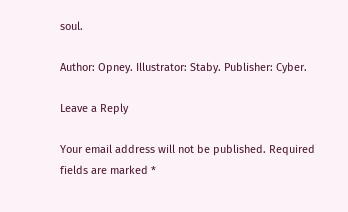soul.

Author: Opney. Illustrator: Staby. Publisher: Cyber.

Leave a Reply

Your email address will not be published. Required fields are marked *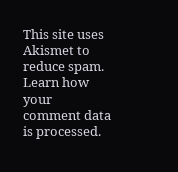This site uses Akismet to reduce spam. Learn how your comment data is processed.